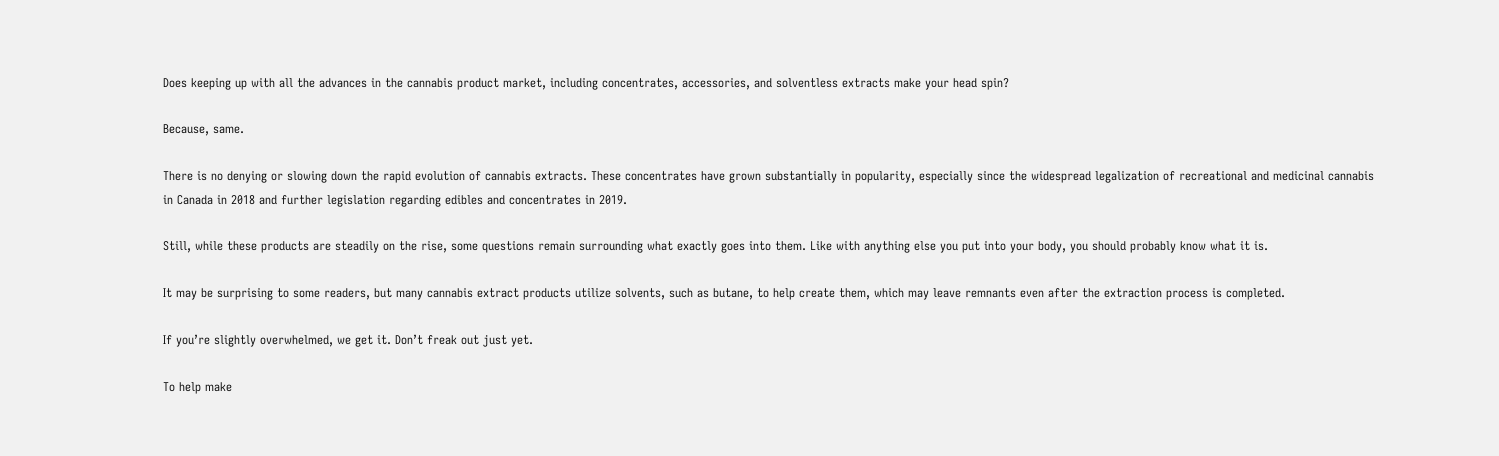Does keeping up with all the advances in the cannabis product market, including concentrates, accessories, and solventless extracts make your head spin?

Because, same.

There is no denying or slowing down the rapid evolution of cannabis extracts. These concentrates have grown substantially in popularity, especially since the widespread legalization of recreational and medicinal cannabis in Canada in 2018 and further legislation regarding edibles and concentrates in 2019.

Still, while these products are steadily on the rise, some questions remain surrounding what exactly goes into them. Like with anything else you put into your body, you should probably know what it is.

It may be surprising to some readers, but many cannabis extract products utilize solvents, such as butane, to help create them, which may leave remnants even after the extraction process is completed.

If you’re slightly overwhelmed, we get it. Don’t freak out just yet.

To help make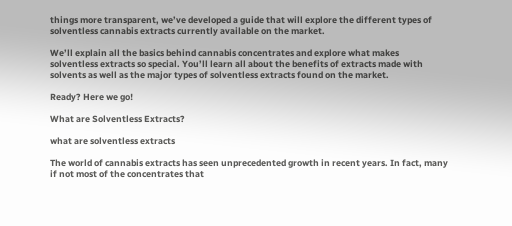things more transparent, we’ve developed a guide that will explore the different types of solventless cannabis extracts currently available on the market.

We’ll explain all the basics behind cannabis concentrates and explore what makes solventless extracts so special. You’ll learn all about the benefits of extracts made with solvents as well as the major types of solventless extracts found on the market.

Ready? Here we go!

What are Solventless Extracts?

what are solventless extracts

The world of cannabis extracts has seen unprecedented growth in recent years. In fact, many if not most of the concentrates that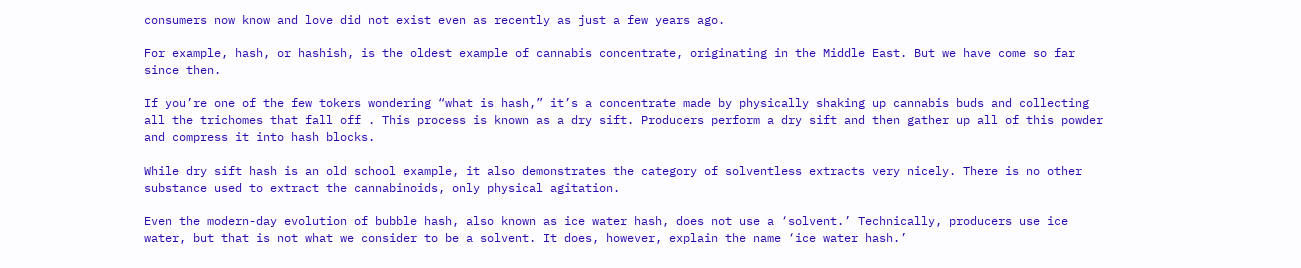consumers now know and love did not exist even as recently as just a few years ago.

For example, hash, or hashish, is the oldest example of cannabis concentrate, originating in the Middle East. But we have come so far since then.

If you’re one of the few tokers wondering “what is hash,” it’s a concentrate made by physically shaking up cannabis buds and collecting all the trichomes that fall off . This process is known as a dry sift. Producers perform a dry sift and then gather up all of this powder and compress it into hash blocks.

While dry sift hash is an old school example, it also demonstrates the category of solventless extracts very nicely. There is no other substance used to extract the cannabinoids, only physical agitation.

Even the modern-day evolution of bubble hash, also known as ice water hash, does not use a ‘solvent.’ Technically, producers use ice water, but that is not what we consider to be a solvent. It does, however, explain the name ‘ice water hash.’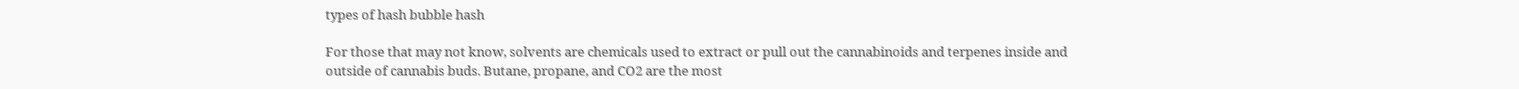types of hash bubble hash

For those that may not know, solvents are chemicals used to extract or pull out the cannabinoids and terpenes inside and outside of cannabis buds. Butane, propane, and CO2 are the most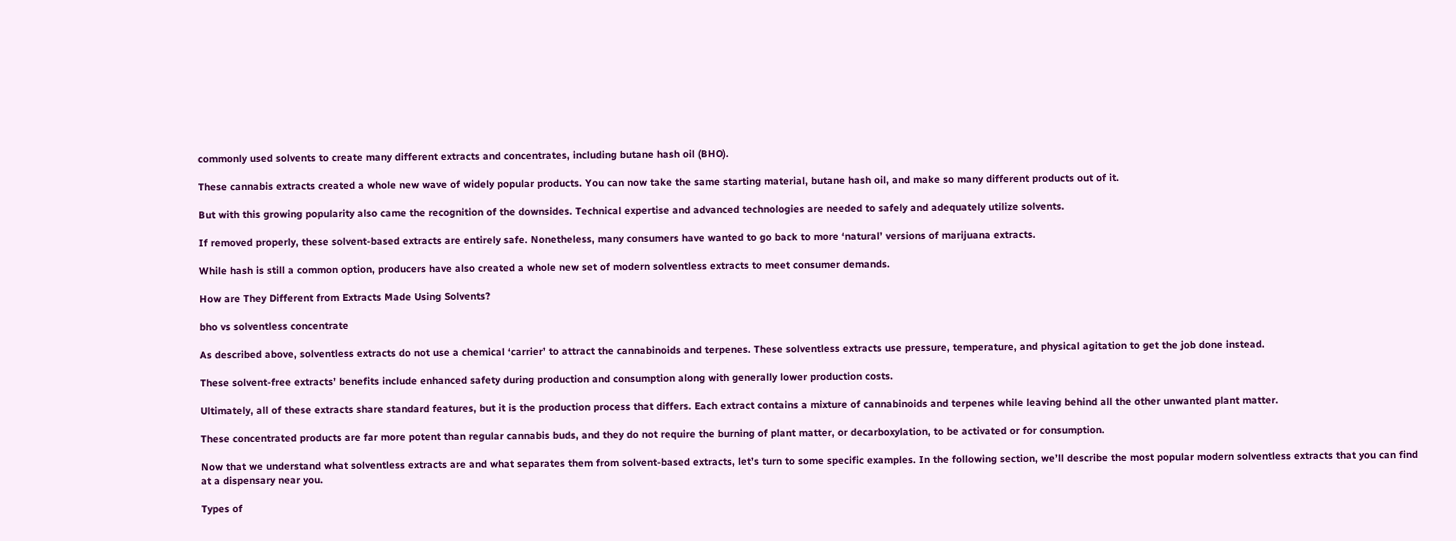commonly used solvents to create many different extracts and concentrates, including butane hash oil (BHO).

These cannabis extracts created a whole new wave of widely popular products. You can now take the same starting material, butane hash oil, and make so many different products out of it.

But with this growing popularity also came the recognition of the downsides. Technical expertise and advanced technologies are needed to safely and adequately utilize solvents.

If removed properly, these solvent-based extracts are entirely safe. Nonetheless, many consumers have wanted to go back to more ‘natural’ versions of marijuana extracts.

While hash is still a common option, producers have also created a whole new set of modern solventless extracts to meet consumer demands.

How are They Different from Extracts Made Using Solvents?

bho vs solventless concentrate

As described above, solventless extracts do not use a chemical ‘carrier’ to attract the cannabinoids and terpenes. These solventless extracts use pressure, temperature, and physical agitation to get the job done instead.

These solvent-free extracts’ benefits include enhanced safety during production and consumption along with generally lower production costs.

Ultimately, all of these extracts share standard features, but it is the production process that differs. Each extract contains a mixture of cannabinoids and terpenes while leaving behind all the other unwanted plant matter.

These concentrated products are far more potent than regular cannabis buds, and they do not require the burning of plant matter, or decarboxylation, to be activated or for consumption.

Now that we understand what solventless extracts are and what separates them from solvent-based extracts, let’s turn to some specific examples. In the following section, we’ll describe the most popular modern solventless extracts that you can find at a dispensary near you.

Types of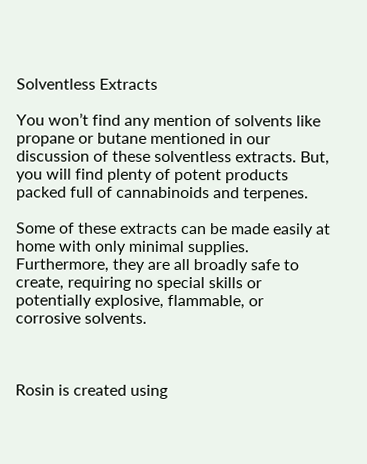Solventless Extracts

You won’t find any mention of solvents like propane or butane mentioned in our discussion of these solventless extracts. But, you will find plenty of potent products packed full of cannabinoids and terpenes.

Some of these extracts can be made easily at home with only minimal supplies. Furthermore, they are all broadly safe to create, requiring no special skills or potentially explosive, flammable, or corrosive solvents.



Rosin is created using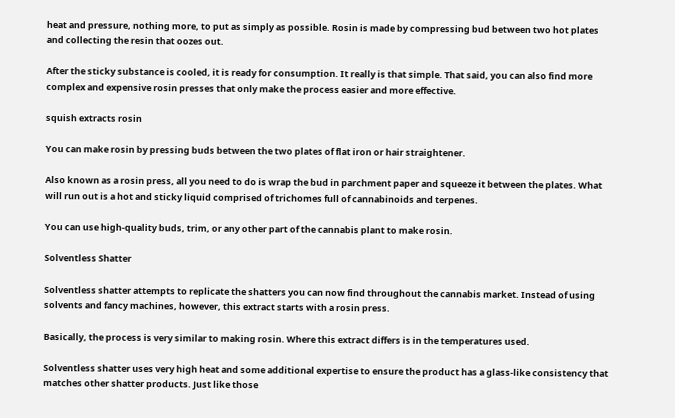heat and pressure, nothing more, to put as simply as possible. Rosin is made by compressing bud between two hot plates and collecting the resin that oozes out.

After the sticky substance is cooled, it is ready for consumption. It really is that simple. That said, you can also find more complex and expensive rosin presses that only make the process easier and more effective.

squish extracts rosin

You can make rosin by pressing buds between the two plates of flat iron or hair straightener.

Also known as a rosin press, all you need to do is wrap the bud in parchment paper and squeeze it between the plates. What will run out is a hot and sticky liquid comprised of trichomes full of cannabinoids and terpenes.

You can use high-quality buds, trim, or any other part of the cannabis plant to make rosin.

Solventless Shatter

Solventless shatter attempts to replicate the shatters you can now find throughout the cannabis market. Instead of using solvents and fancy machines, however, this extract starts with a rosin press.

Basically, the process is very similar to making rosin. Where this extract differs is in the temperatures used.

Solventless shatter uses very high heat and some additional expertise to ensure the product has a glass-like consistency that matches other shatter products. Just like those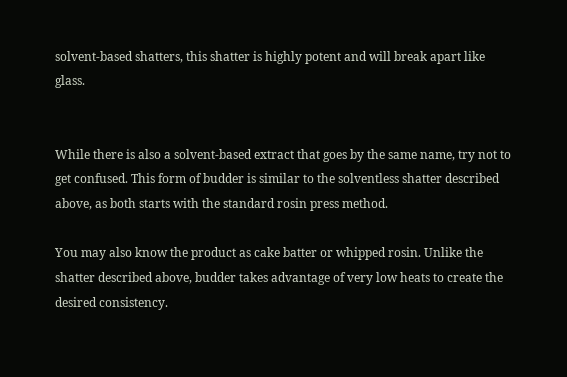solvent-based shatters, this shatter is highly potent and will break apart like glass.


While there is also a solvent-based extract that goes by the same name, try not to get confused. This form of budder is similar to the solventless shatter described above, as both starts with the standard rosin press method.

You may also know the product as cake batter or whipped rosin. Unlike the shatter described above, budder takes advantage of very low heats to create the desired consistency.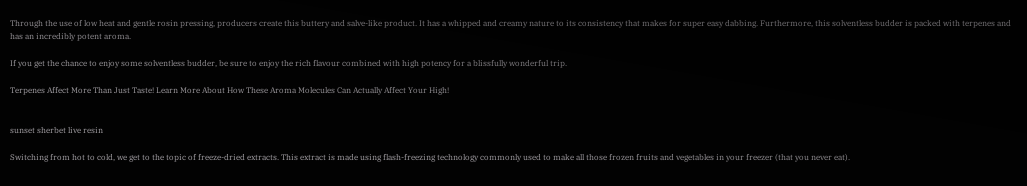Through the use of low heat and gentle rosin pressing, producers create this buttery and salve-like product. It has a whipped and creamy nature to its consistency that makes for super easy dabbing. Furthermore, this solventless budder is packed with terpenes and has an incredibly potent aroma.

If you get the chance to enjoy some solventless budder, be sure to enjoy the rich flavour combined with high potency for a blissfully wonderful trip.

Terpenes Affect More Than Just Taste! Learn More About How These Aroma Molecules Can Actually Affect Your High!


sunset sherbet live resin

Switching from hot to cold, we get to the topic of freeze-dried extracts. This extract is made using flash-freezing technology commonly used to make all those frozen fruits and vegetables in your freezer (that you never eat).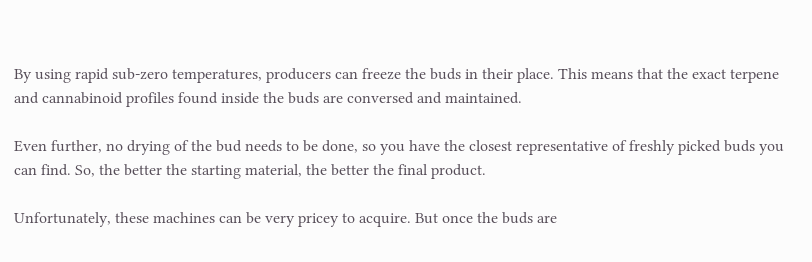By using rapid sub-zero temperatures, producers can freeze the buds in their place. This means that the exact terpene and cannabinoid profiles found inside the buds are conversed and maintained.

Even further, no drying of the bud needs to be done, so you have the closest representative of freshly picked buds you can find. So, the better the starting material, the better the final product.

Unfortunately, these machines can be very pricey to acquire. But once the buds are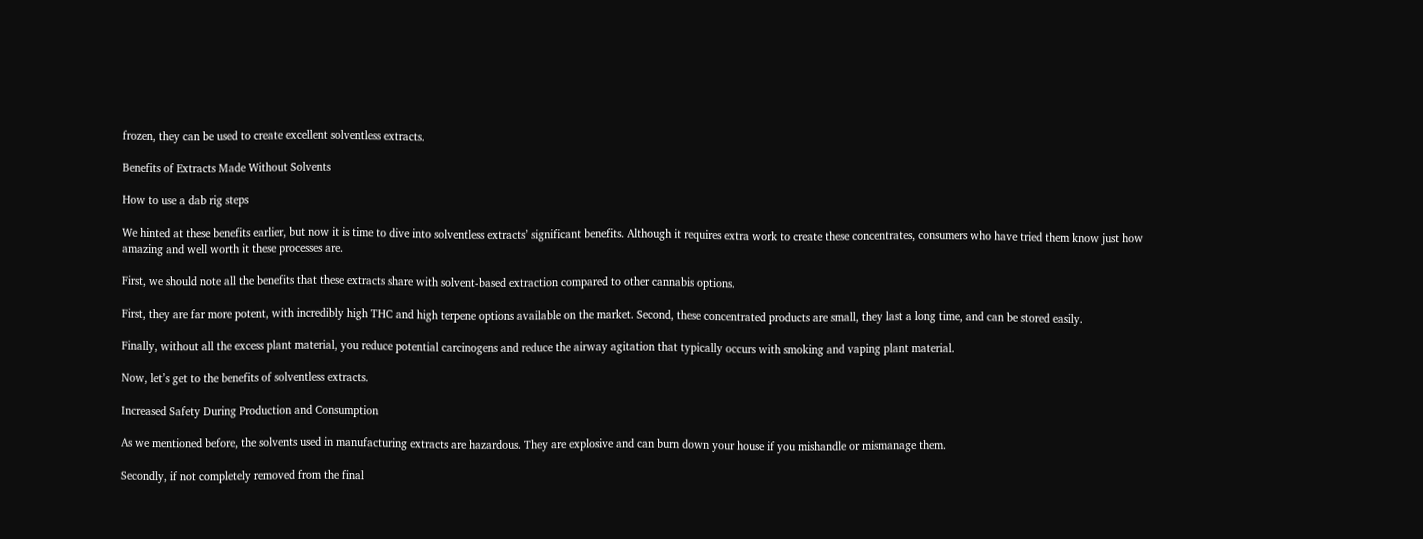frozen, they can be used to create excellent solventless extracts.

Benefits of Extracts Made Without Solvents

How to use a dab rig steps

We hinted at these benefits earlier, but now it is time to dive into solventless extracts’ significant benefits. Although it requires extra work to create these concentrates, consumers who have tried them know just how amazing and well worth it these processes are.

First, we should note all the benefits that these extracts share with solvent-based extraction compared to other cannabis options.

First, they are far more potent, with incredibly high THC and high terpene options available on the market. Second, these concentrated products are small, they last a long time, and can be stored easily.

Finally, without all the excess plant material, you reduce potential carcinogens and reduce the airway agitation that typically occurs with smoking and vaping plant material.

Now, let’s get to the benefits of solventless extracts.

Increased Safety During Production and Consumption

As we mentioned before, the solvents used in manufacturing extracts are hazardous. They are explosive and can burn down your house if you mishandle or mismanage them.

Secondly, if not completely removed from the final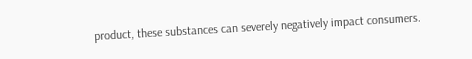product, these substances can severely negatively impact consumers.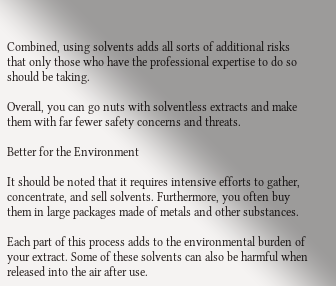Combined, using solvents adds all sorts of additional risks that only those who have the professional expertise to do so should be taking.

Overall, you can go nuts with solventless extracts and make them with far fewer safety concerns and threats.

Better for the Environment

It should be noted that it requires intensive efforts to gather, concentrate, and sell solvents. Furthermore, you often buy them in large packages made of metals and other substances.

Each part of this process adds to the environmental burden of your extract. Some of these solvents can also be harmful when released into the air after use.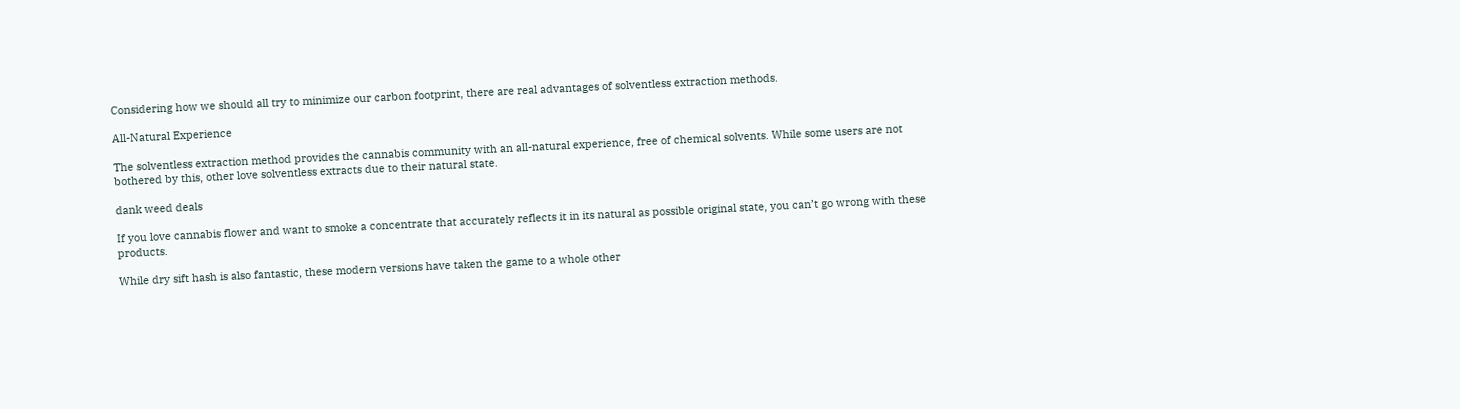Considering how we should all try to minimize our carbon footprint, there are real advantages of solventless extraction methods.

All-Natural Experience

The solventless extraction method provides the cannabis community with an all-natural experience, free of chemical solvents. While some users are not bothered by this, other love solventless extracts due to their natural state.

dank weed deals

If you love cannabis flower and want to smoke a concentrate that accurately reflects it in its natural as possible original state, you can’t go wrong with these products.

While dry sift hash is also fantastic, these modern versions have taken the game to a whole other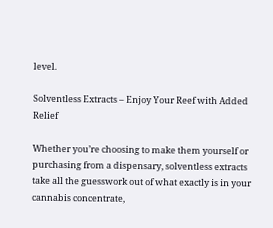level.

Solventless Extracts – Enjoy Your Reef with Added Relief

Whether you’re choosing to make them yourself or purchasing from a dispensary, solventless extracts take all the guesswork out of what exactly is in your cannabis concentrate,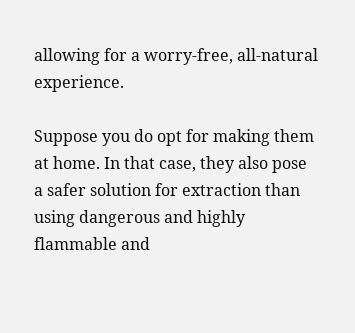allowing for a worry-free, all-natural experience.

Suppose you do opt for making them at home. In that case, they also pose a safer solution for extraction than using dangerous and highly flammable and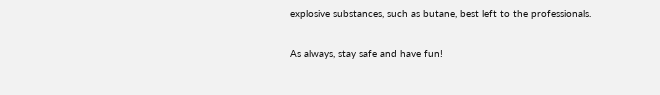explosive substances, such as butane, best left to the professionals.

As always, stay safe and have fun!